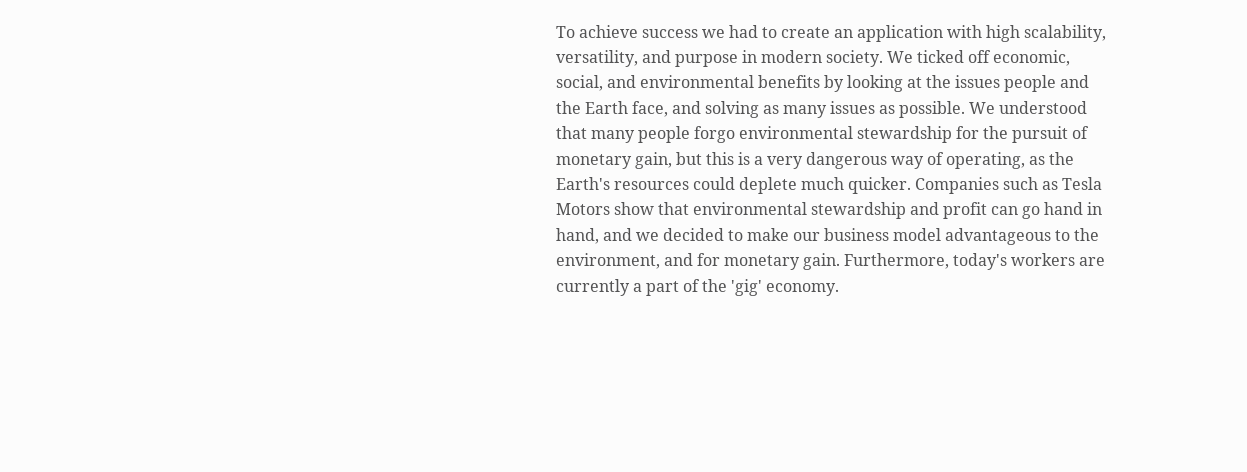To achieve success we had to create an application with high scalability, versatility, and purpose in modern society. We ticked off economic, social, and environmental benefits by looking at the issues people and the Earth face, and solving as many issues as possible. We understood that many people forgo environmental stewardship for the pursuit of monetary gain, but this is a very dangerous way of operating, as the Earth's resources could deplete much quicker. Companies such as Tesla Motors show that environmental stewardship and profit can go hand in hand, and we decided to make our business model advantageous to the environment, and for monetary gain. Furthermore, today's workers are currently a part of the 'gig' economy.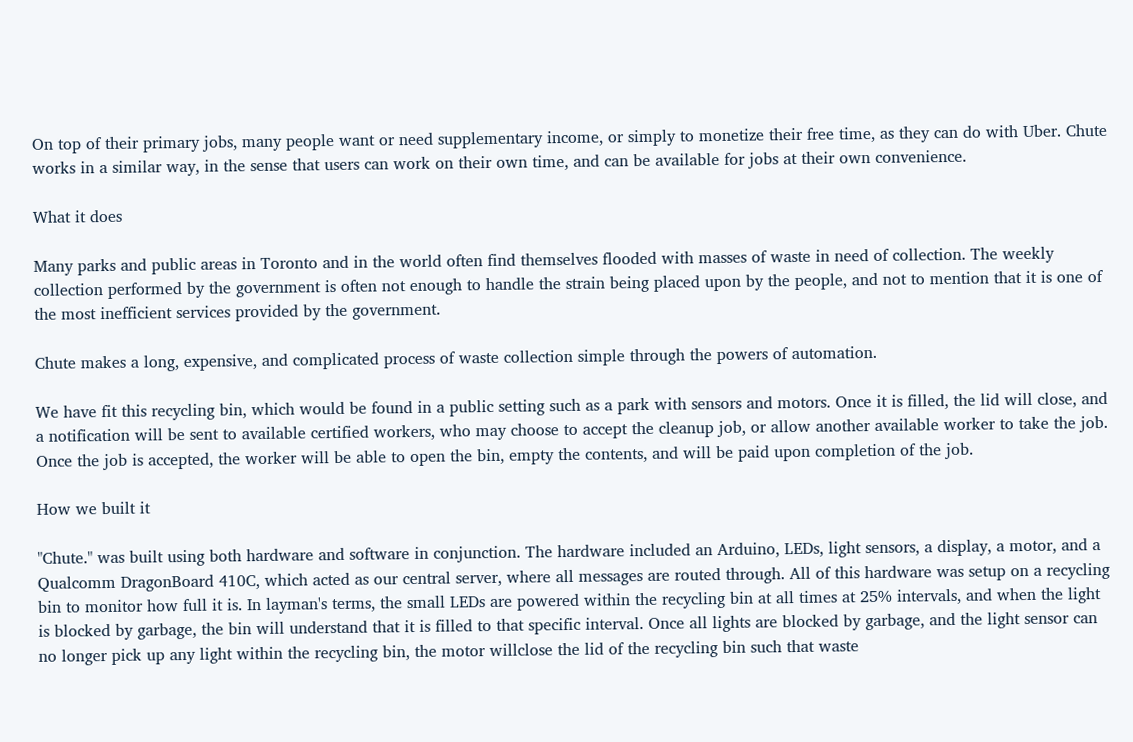On top of their primary jobs, many people want or need supplementary income, or simply to monetize their free time, as they can do with Uber. Chute works in a similar way, in the sense that users can work on their own time, and can be available for jobs at their own convenience.

What it does

Many parks and public areas in Toronto and in the world often find themselves flooded with masses of waste in need of collection. The weekly collection performed by the government is often not enough to handle the strain being placed upon by the people, and not to mention that it is one of the most inefficient services provided by the government.

Chute makes a long, expensive, and complicated process of waste collection simple through the powers of automation.

We have fit this recycling bin, which would be found in a public setting such as a park with sensors and motors. Once it is filled, the lid will close, and a notification will be sent to available certified workers, who may choose to accept the cleanup job, or allow another available worker to take the job. Once the job is accepted, the worker will be able to open the bin, empty the contents, and will be paid upon completion of the job.

How we built it

"Chute." was built using both hardware and software in conjunction. The hardware included an Arduino, LEDs, light sensors, a display, a motor, and a Qualcomm DragonBoard 410C, which acted as our central server, where all messages are routed through. All of this hardware was setup on a recycling bin to monitor how full it is. In layman's terms, the small LEDs are powered within the recycling bin at all times at 25% intervals, and when the light is blocked by garbage, the bin will understand that it is filled to that specific interval. Once all lights are blocked by garbage, and the light sensor can no longer pick up any light within the recycling bin, the motor willclose the lid of the recycling bin such that waste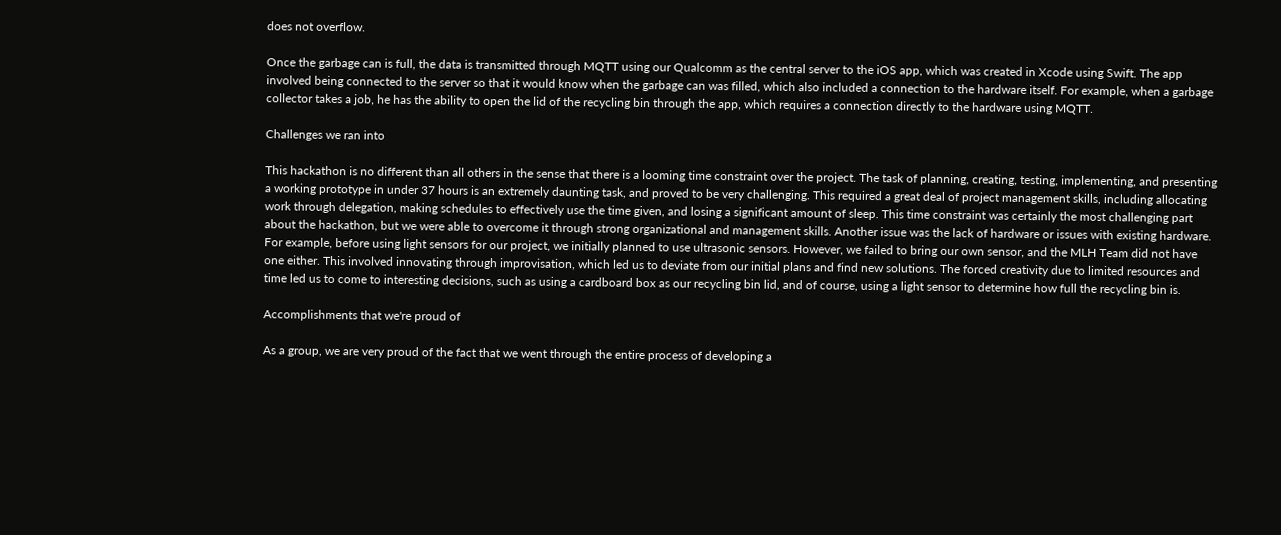does not overflow.

Once the garbage can is full, the data is transmitted through MQTT using our Qualcomm as the central server to the iOS app, which was created in Xcode using Swift. The app involved being connected to the server so that it would know when the garbage can was filled, which also included a connection to the hardware itself. For example, when a garbage collector takes a job, he has the ability to open the lid of the recycling bin through the app, which requires a connection directly to the hardware using MQTT.

Challenges we ran into

This hackathon is no different than all others in the sense that there is a looming time constraint over the project. The task of planning, creating, testing, implementing, and presenting a working prototype in under 37 hours is an extremely daunting task, and proved to be very challenging. This required a great deal of project management skills, including allocating work through delegation, making schedules to effectively use the time given, and losing a significant amount of sleep. This time constraint was certainly the most challenging part about the hackathon, but we were able to overcome it through strong organizational and management skills. Another issue was the lack of hardware or issues with existing hardware. For example, before using light sensors for our project, we initially planned to use ultrasonic sensors. However, we failed to bring our own sensor, and the MLH Team did not have one either. This involved innovating through improvisation, which led us to deviate from our initial plans and find new solutions. The forced creativity due to limited resources and time led us to come to interesting decisions, such as using a cardboard box as our recycling bin lid, and of course, using a light sensor to determine how full the recycling bin is.

Accomplishments that we're proud of

As a group, we are very proud of the fact that we went through the entire process of developing a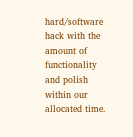hard/software hack with the amount of functionality and polish within our allocated time.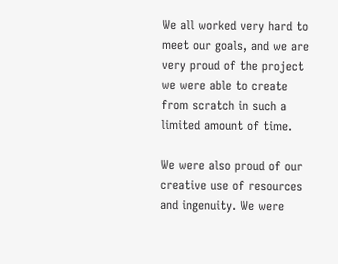We all worked very hard to meet our goals, and we are very proud of the project we were able to create from scratch in such a limited amount of time.

We were also proud of our creative use of resources and ingenuity. We were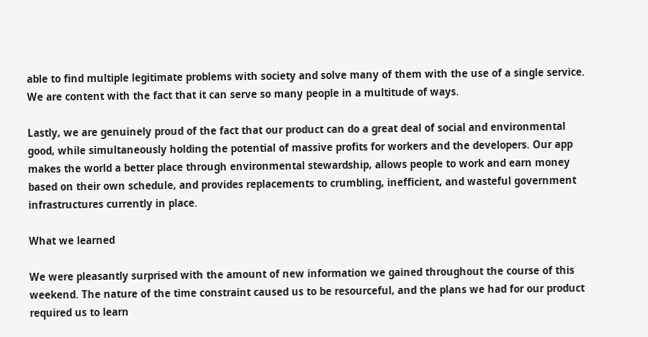able to find multiple legitimate problems with society and solve many of them with the use of a single service. We are content with the fact that it can serve so many people in a multitude of ways.

Lastly, we are genuinely proud of the fact that our product can do a great deal of social and environmental good, while simultaneously holding the potential of massive profits for workers and the developers. Our app makes the world a better place through environmental stewardship, allows people to work and earn money based on their own schedule, and provides replacements to crumbling, inefficient, and wasteful government infrastructures currently in place.

What we learned

We were pleasantly surprised with the amount of new information we gained throughout the course of this weekend. The nature of the time constraint caused us to be resourceful, and the plans we had for our product required us to learn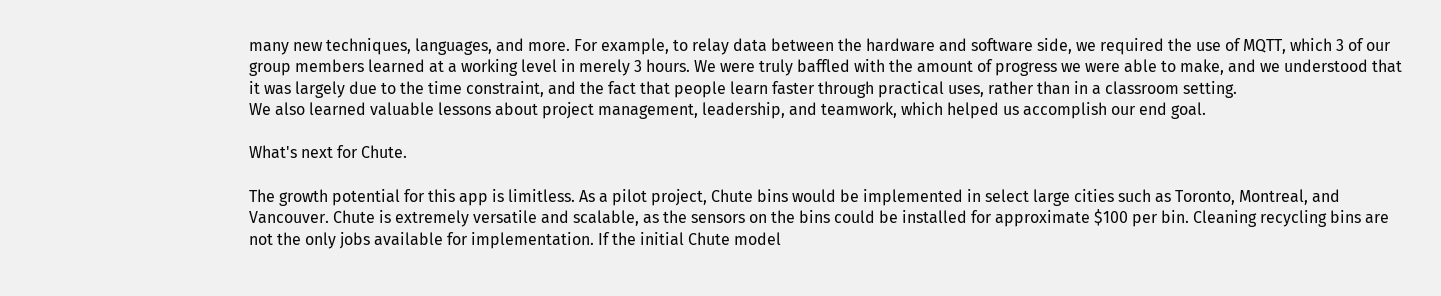many new techniques, languages, and more. For example, to relay data between the hardware and software side, we required the use of MQTT, which 3 of our group members learned at a working level in merely 3 hours. We were truly baffled with the amount of progress we were able to make, and we understood that it was largely due to the time constraint, and the fact that people learn faster through practical uses, rather than in a classroom setting.
We also learned valuable lessons about project management, leadership, and teamwork, which helped us accomplish our end goal.

What's next for Chute.

The growth potential for this app is limitless. As a pilot project, Chute bins would be implemented in select large cities such as Toronto, Montreal, and Vancouver. Chute is extremely versatile and scalable, as the sensors on the bins could be installed for approximate $100 per bin. Cleaning recycling bins are not the only jobs available for implementation. If the initial Chute model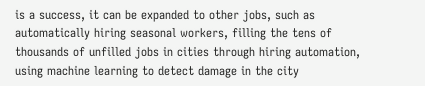is a success, it can be expanded to other jobs, such as automatically hiring seasonal workers, filling the tens of thousands of unfilled jobs in cities through hiring automation, using machine learning to detect damage in the city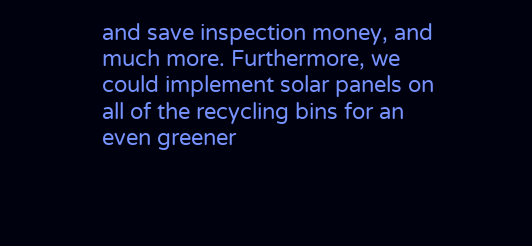and save inspection money, and much more. Furthermore, we could implement solar panels on all of the recycling bins for an even greener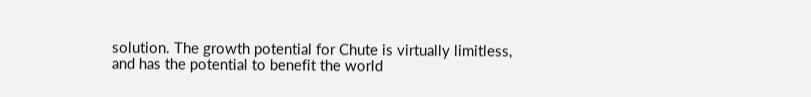solution. The growth potential for Chute is virtually limitless, and has the potential to benefit the world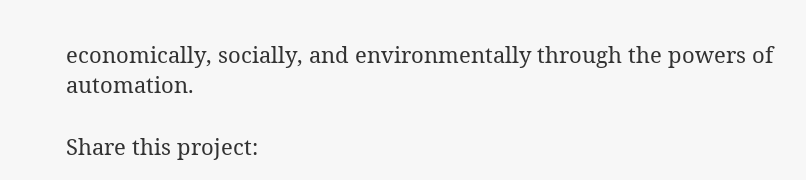economically, socially, and environmentally through the powers of automation.

Share this project: